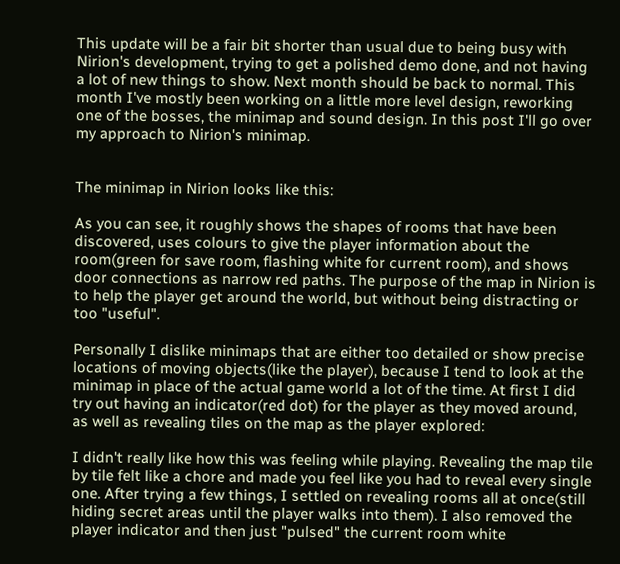This update will be a fair bit shorter than usual due to being busy with Nirion's development, trying to get a polished demo done, and not having a lot of new things to show. Next month should be back to normal. This month I've mostly been working on a little more level design, reworking one of the bosses, the minimap and sound design. In this post I'll go over my approach to Nirion's minimap.


The minimap in Nirion looks like this:

As you can see, it roughly shows the shapes of rooms that have been discovered, uses colours to give the player information about the room(green for save room, flashing white for current room), and shows door connections as narrow red paths. The purpose of the map in Nirion is to help the player get around the world, but without being distracting or too "useful".

Personally I dislike minimaps that are either too detailed or show precise locations of moving objects(like the player), because I tend to look at the minimap in place of the actual game world a lot of the time. At first I did try out having an indicator(red dot) for the player as they moved around, as well as revealing tiles on the map as the player explored:

I didn't really like how this was feeling while playing. Revealing the map tile by tile felt like a chore and made you feel like you had to reveal every single one. After trying a few things, I settled on revealing rooms all at once(still hiding secret areas until the player walks into them). I also removed the player indicator and then just "pulsed" the current room white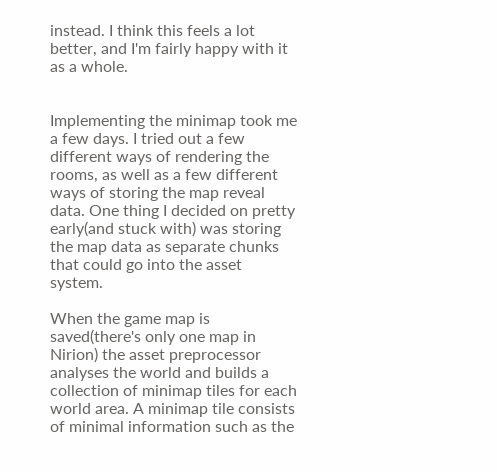instead. I think this feels a lot better, and I'm fairly happy with it as a whole.


Implementing the minimap took me a few days. I tried out a few different ways of rendering the rooms, as well as a few different ways of storing the map reveal data. One thing I decided on pretty early(and stuck with) was storing the map data as separate chunks that could go into the asset system.

When the game map is saved(there's only one map in Nirion) the asset preprocessor analyses the world and builds a collection of minimap tiles for each world area. A minimap tile consists of minimal information such as the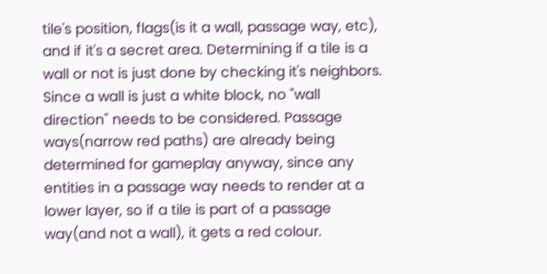tile's position, flags(is it a wall, passage way, etc), and if it's a secret area. Determining if a tile is a wall or not is just done by checking it's neighbors. Since a wall is just a white block, no "wall direction" needs to be considered. Passage ways(narrow red paths) are already being determined for gameplay anyway, since any entities in a passage way needs to render at a lower layer, so if a tile is part of a passage way(and not a wall), it gets a red colour.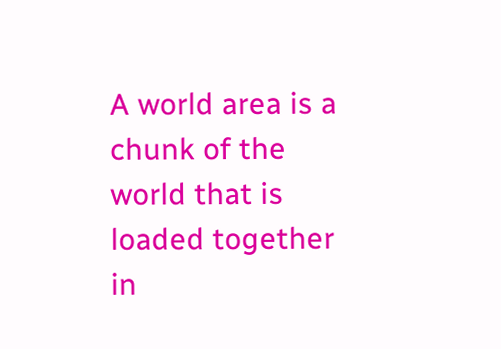A world area is a chunk of the world that is loaded together in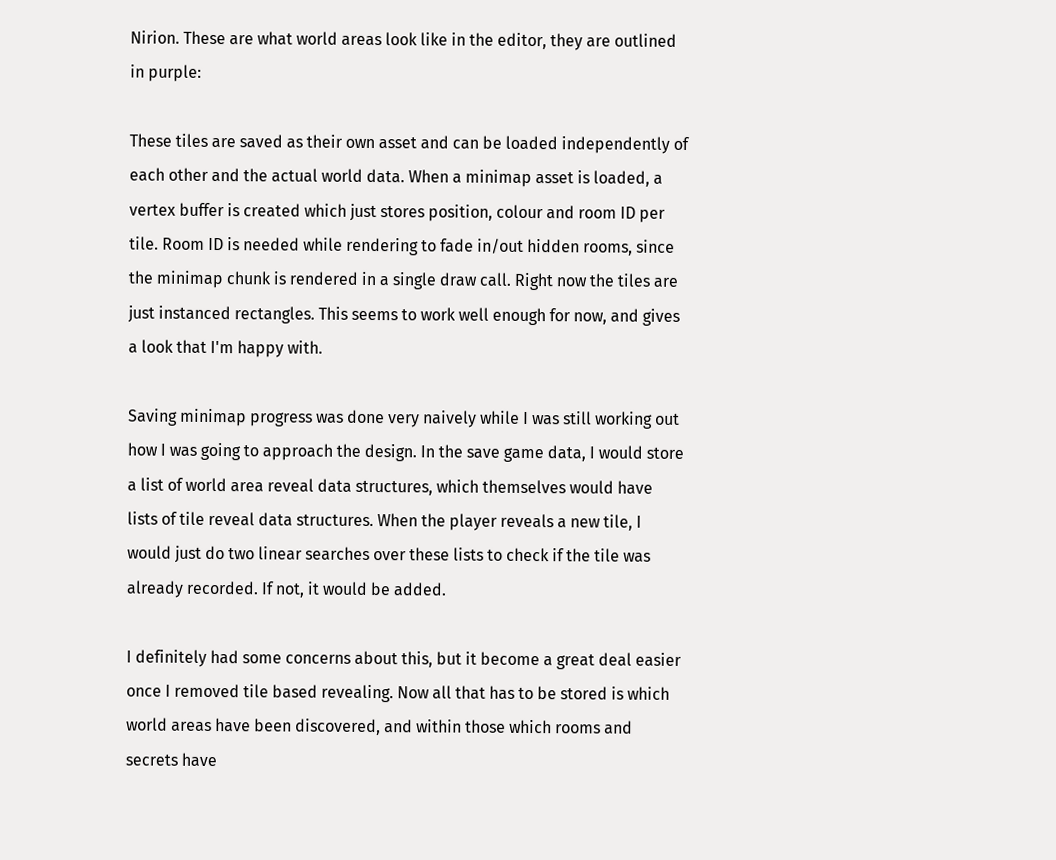Nirion. These are what world areas look like in the editor, they are outlined in purple:

These tiles are saved as their own asset and can be loaded independently of each other and the actual world data. When a minimap asset is loaded, a vertex buffer is created which just stores position, colour and room ID per tile. Room ID is needed while rendering to fade in/out hidden rooms, since the minimap chunk is rendered in a single draw call. Right now the tiles are just instanced rectangles. This seems to work well enough for now, and gives a look that I'm happy with.

Saving minimap progress was done very naively while I was still working out how I was going to approach the design. In the save game data, I would store a list of world area reveal data structures, which themselves would have lists of tile reveal data structures. When the player reveals a new tile, I would just do two linear searches over these lists to check if the tile was already recorded. If not, it would be added.

I definitely had some concerns about this, but it become a great deal easier once I removed tile based revealing. Now all that has to be stored is which world areas have been discovered, and within those which rooms and secrets have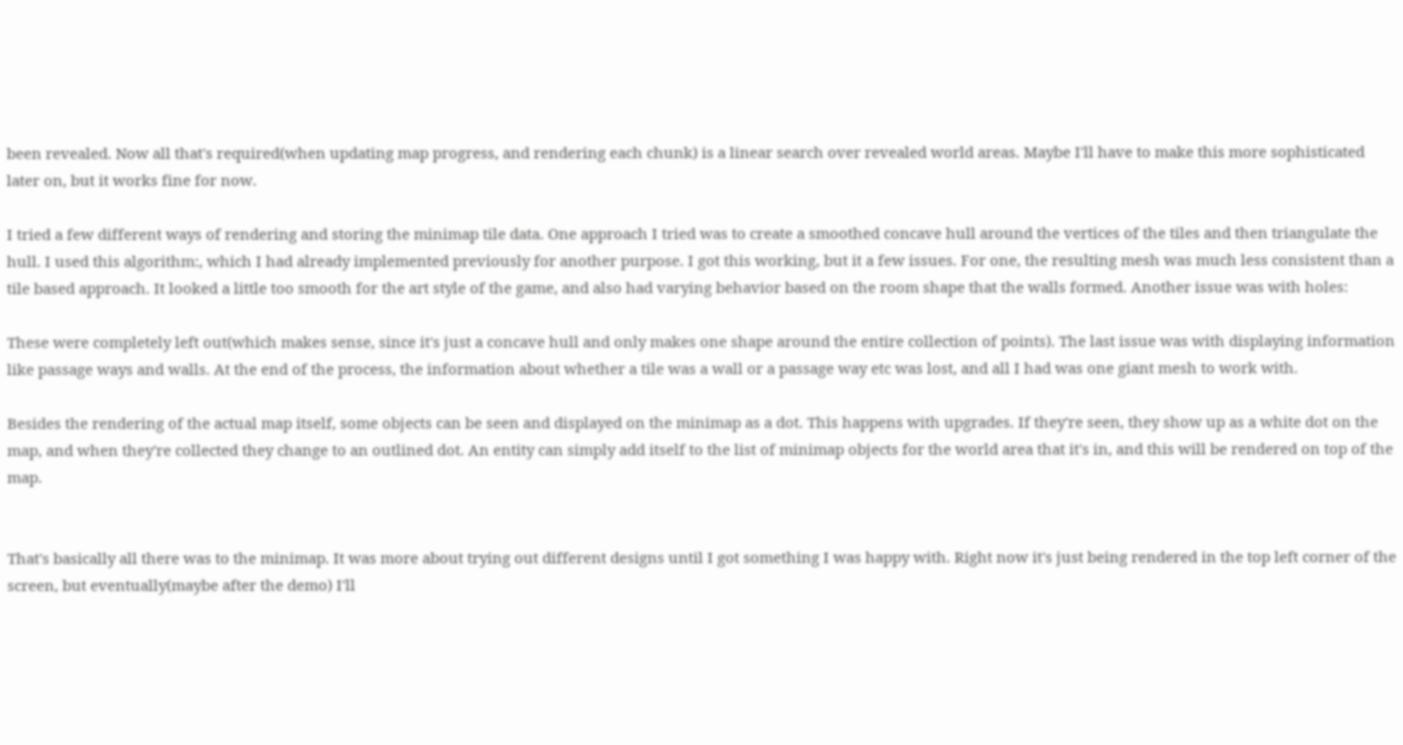been revealed. Now all that's required(when updating map progress, and rendering each chunk) is a linear search over revealed world areas. Maybe I'll have to make this more sophisticated later on, but it works fine for now.

I tried a few different ways of rendering and storing the minimap tile data. One approach I tried was to create a smoothed concave hull around the vertices of the tiles and then triangulate the hull. I used this algorithm:, which I had already implemented previously for another purpose. I got this working, but it a few issues. For one, the resulting mesh was much less consistent than a tile based approach. It looked a little too smooth for the art style of the game, and also had varying behavior based on the room shape that the walls formed. Another issue was with holes:

These were completely left out(which makes sense, since it's just a concave hull and only makes one shape around the entire collection of points). The last issue was with displaying information like passage ways and walls. At the end of the process, the information about whether a tile was a wall or a passage way etc was lost, and all I had was one giant mesh to work with.

Besides the rendering of the actual map itself, some objects can be seen and displayed on the minimap as a dot. This happens with upgrades. If they're seen, they show up as a white dot on the map, and when they're collected they change to an outlined dot. An entity can simply add itself to the list of minimap objects for the world area that it's in, and this will be rendered on top of the map.


That's basically all there was to the minimap. It was more about trying out different designs until I got something I was happy with. Right now it's just being rendered in the top left corner of the screen, but eventually(maybe after the demo) I'll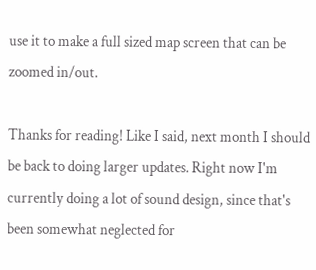use it to make a full sized map screen that can be zoomed in/out.

Thanks for reading! Like I said, next month I should be back to doing larger updates. Right now I'm currently doing a lot of sound design, since that's been somewhat neglected for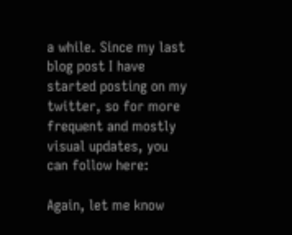a while. Since my last blog post I have started posting on my twitter, so for more frequent and mostly visual updates, you can follow here:

Again, let me know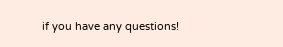if you have any questions!